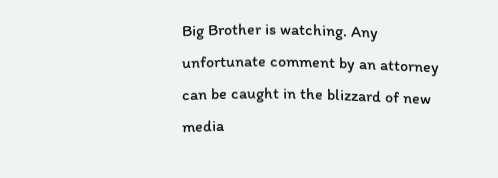Big Brother is watching. Any unfortunate comment by an attorney can be caught in the blizzard of new media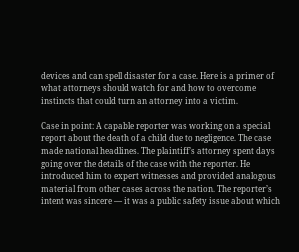devices and can spell disaster for a case. Here is a primer of what attorneys should watch for and how to overcome instincts that could turn an attorney into a victim.

Case in point: A capable reporter was working on a special report about the death of a child due to negligence. The case made national headlines. The plaintiff’s attorney spent days going over the details of the case with the reporter. He introduced him to expert witnesses and provided analogous material from other cases across the nation. The reporter’s intent was sincere — it was a public safety issue about which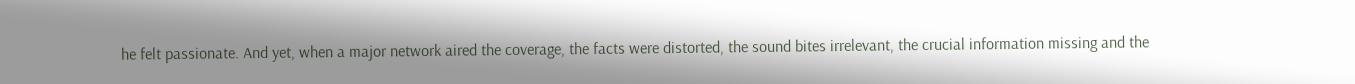he felt passionate. And yet, when a major network aired the coverage, the facts were distorted, the sound bites irrelevant, the crucial information missing and the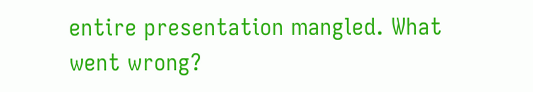entire presentation mangled. What went wrong?